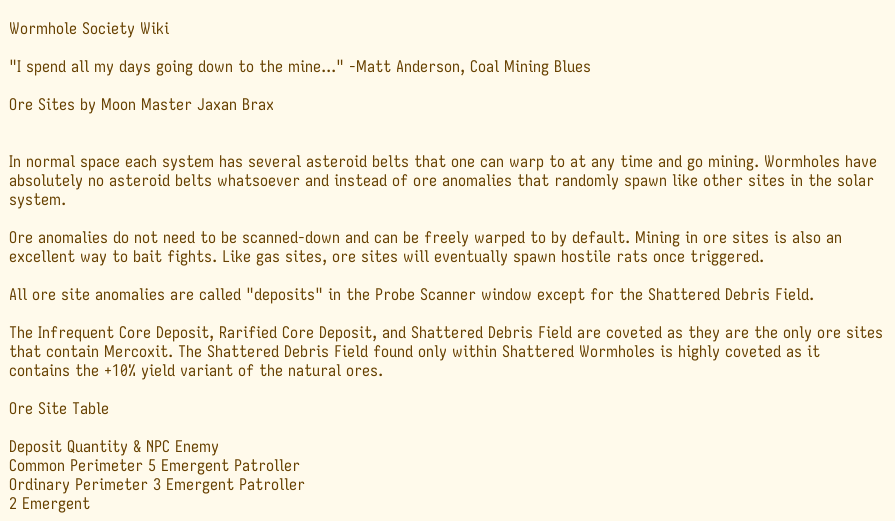Wormhole Society Wiki

"I spend all my days going down to the mine..." -Matt Anderson, Coal Mining Blues

Ore Sites by Moon Master Jaxan Brax


In normal space each system has several asteroid belts that one can warp to at any time and go mining. Wormholes have absolutely no asteroid belts whatsoever and instead of ore anomalies that randomly spawn like other sites in the solar system.

Ore anomalies do not need to be scanned-down and can be freely warped to by default. Mining in ore sites is also an excellent way to bait fights. Like gas sites, ore sites will eventually spawn hostile rats once triggered.

All ore site anomalies are called "deposits" in the Probe Scanner window except for the Shattered Debris Field.

The Infrequent Core Deposit, Rarified Core Deposit, and Shattered Debris Field are coveted as they are the only ore sites that contain Mercoxit. The Shattered Debris Field found only within Shattered Wormholes is highly coveted as it contains the +10% yield variant of the natural ores.

Ore Site Table

Deposit Quantity & NPC Enemy
Common Perimeter 5 Emergent Patroller
Ordinary Perimeter 3 Emergent Patroller
2 Emergent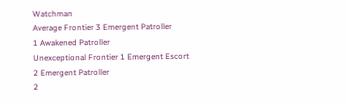Watchman
Average Frontier 3 Emergent Patroller
1 Awakened Patroller
Unexceptional Frontier 1 Emergent Escort
2 Emergent Patroller
2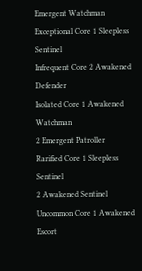Emergent Watchman
Exceptional Core 1 Sleepless Sentinel
Infrequent Core 2 Awakened Defender
Isolated Core 1 Awakened Watchman
2 Emergent Patroller
Rarified Core 1 Sleepless Sentinel
2 Awakened Sentinel
Uncommon Core 1 Awakened Escort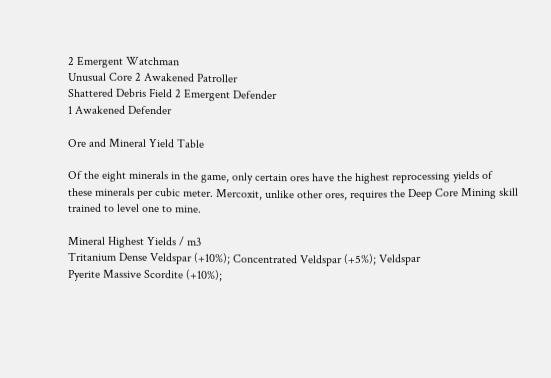2 Emergent Watchman
Unusual Core 2 Awakened Patroller
Shattered Debris Field 2 Emergent Defender
1 Awakened Defender

Ore and Mineral Yield Table

Of the eight minerals in the game, only certain ores have the highest reprocessing yields of these minerals per cubic meter. Mercoxit, unlike other ores, requires the Deep Core Mining skill trained to level one to mine.

Mineral Highest Yields / m3
Tritanium Dense Veldspar (+10%); Concentrated Veldspar (+5%); Veldspar
Pyerite Massive Scordite (+10%);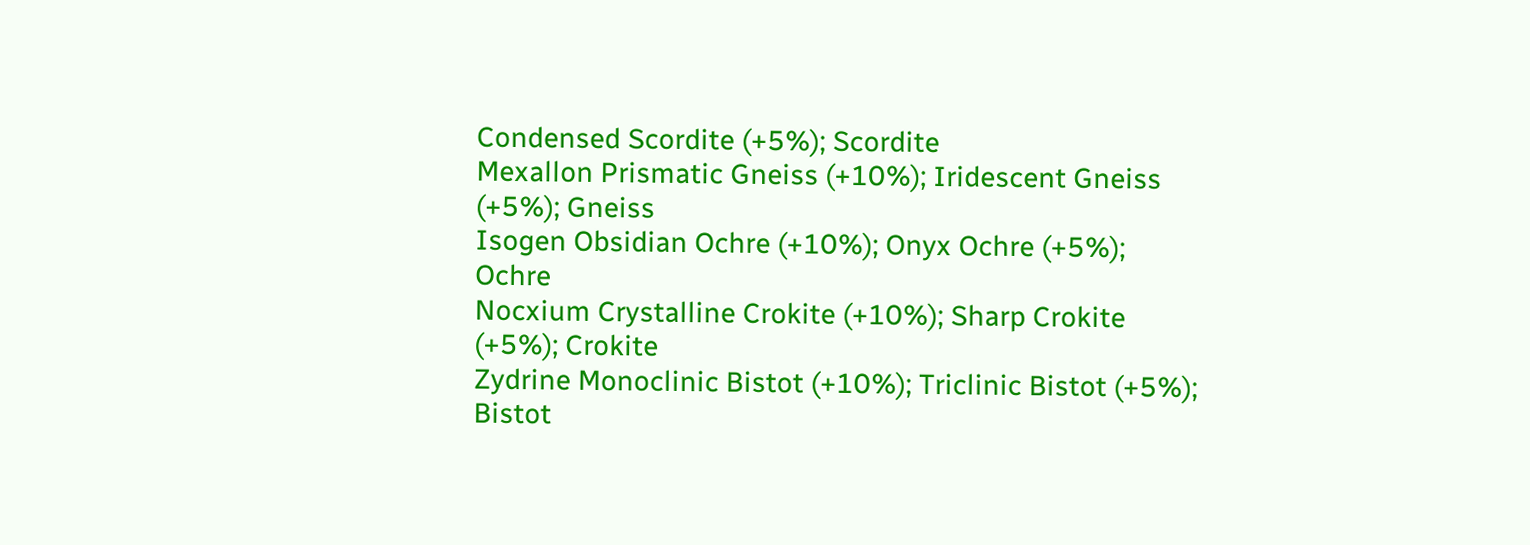Condensed Scordite (+5%); Scordite
Mexallon Prismatic Gneiss (+10%); Iridescent Gneiss (+5%); Gneiss
Isogen Obsidian Ochre (+10%); Onyx Ochre (+5%); Ochre
Nocxium Crystalline Crokite (+10%); Sharp Crokite (+5%); Crokite
Zydrine Monoclinic Bistot (+10%); Triclinic Bistot (+5%); Bistot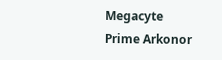Megacyte Prime Arkonor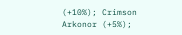(+10%); Crimson Arkonor (+5%);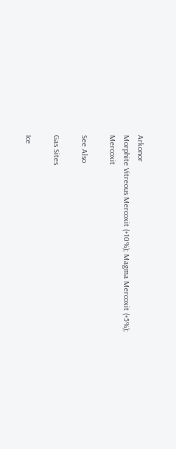Arkonor
Morphite Vitreous Mercoxit (+10%); Magma Mercoxit (+5%); Mercoxit

See Also

Gas Sites

Ice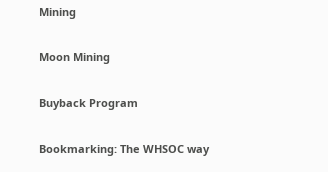Mining

Moon Mining

Buyback Program

Bookmarking: The WHSOC way